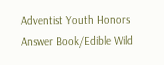Adventist Youth Honors Answer Book/Edible Wild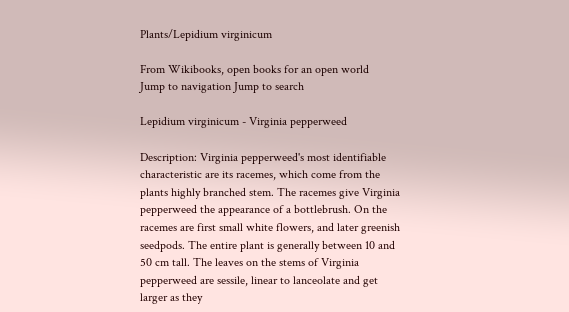Plants/Lepidium virginicum

From Wikibooks, open books for an open world
Jump to navigation Jump to search

Lepidium virginicum - Virginia pepperweed

Description: Virginia pepperweed's most identifiable characteristic are its racemes, which come from the plants highly branched stem. The racemes give Virginia pepperweed the appearance of a bottlebrush. On the racemes are first small white flowers, and later greenish seedpods. The entire plant is generally between 10 and 50 cm tall. The leaves on the stems of Virginia pepperweed are sessile, linear to lanceolate and get larger as they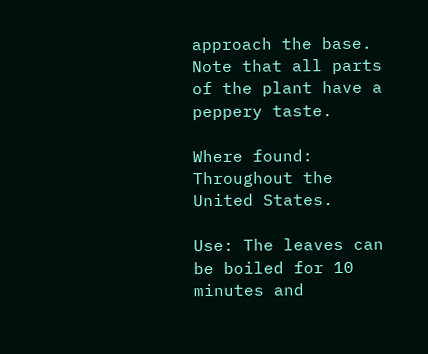approach the base. Note that all parts of the plant have a peppery taste.

Where found: Throughout the United States.

Use: The leaves can be boiled for 10 minutes and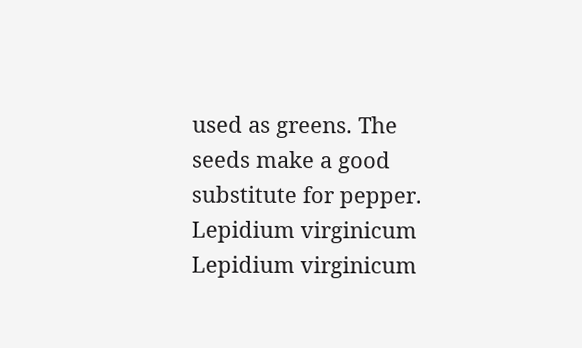used as greens. The seeds make a good substitute for pepper.
Lepidium virginicum
Lepidium virginicum